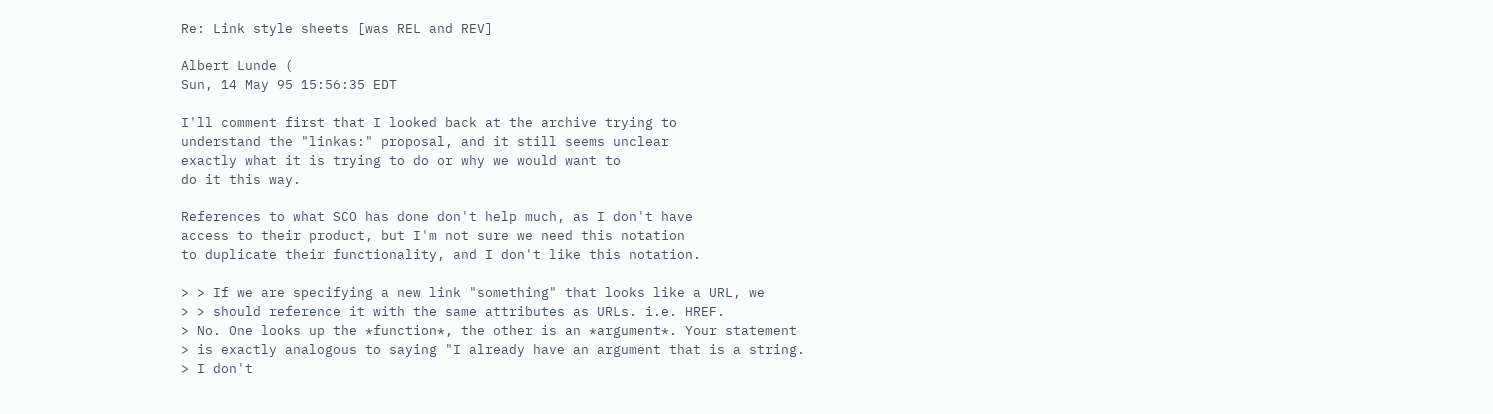Re: Link style sheets [was REL and REV]

Albert Lunde (
Sun, 14 May 95 15:56:35 EDT

I'll comment first that I looked back at the archive trying to
understand the "linkas:" proposal, and it still seems unclear
exactly what it is trying to do or why we would want to
do it this way.

References to what SCO has done don't help much, as I don't have
access to their product, but I'm not sure we need this notation
to duplicate their functionality, and I don't like this notation.

> > If we are specifying a new link "something" that looks like a URL, we
> > should reference it with the same attributes as URLs. i.e. HREF.
> No. One looks up the *function*, the other is an *argument*. Your statement
> is exactly analogous to saying "I already have an argument that is a string.
> I don't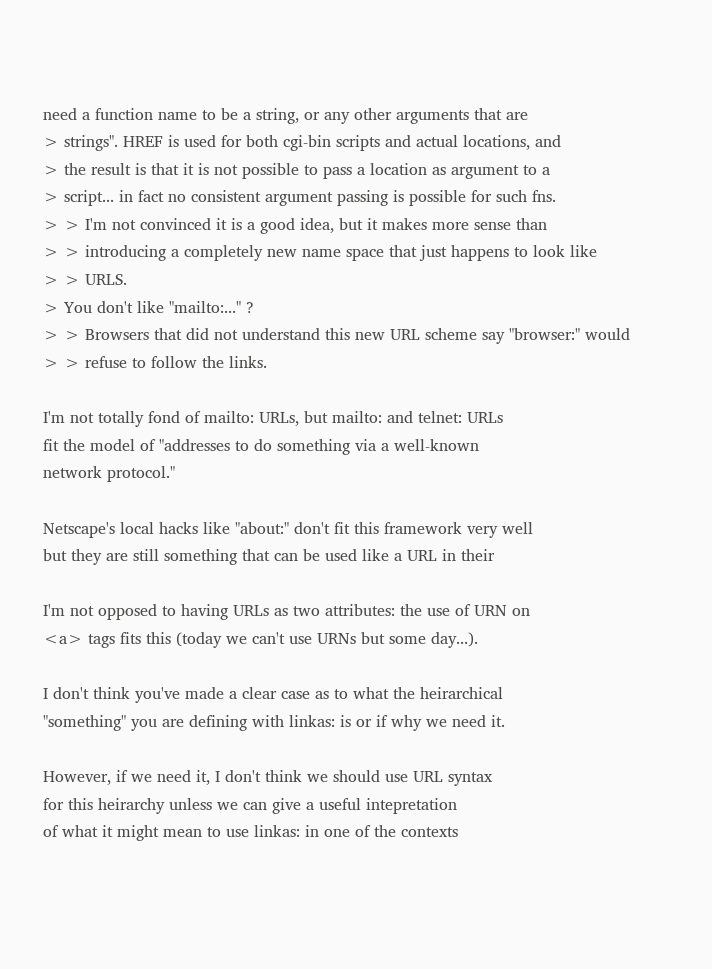need a function name to be a string, or any other arguments that are
> strings". HREF is used for both cgi-bin scripts and actual locations, and
> the result is that it is not possible to pass a location as argument to a
> script... in fact no consistent argument passing is possible for such fns.
> > I'm not convinced it is a good idea, but it makes more sense than
> > introducing a completely new name space that just happens to look like
> > URLS.
> You don't like "mailto:..." ?
> > Browsers that did not understand this new URL scheme say "browser:" would
> > refuse to follow the links.

I'm not totally fond of mailto: URLs, but mailto: and telnet: URLs
fit the model of "addresses to do something via a well-known
network protocol."

Netscape's local hacks like "about:" don't fit this framework very well
but they are still something that can be used like a URL in their

I'm not opposed to having URLs as two attributes: the use of URN on
<a> tags fits this (today we can't use URNs but some day...).

I don't think you've made a clear case as to what the heirarchical
"something" you are defining with linkas: is or if why we need it.

However, if we need it, I don't think we should use URL syntax
for this heirarchy unless we can give a useful intepretation
of what it might mean to use linkas: in one of the contexts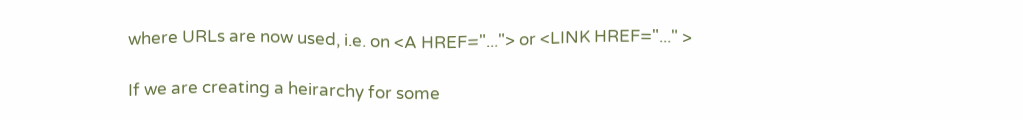where URLs are now used, i.e. on <A HREF="..."> or <LINK HREF="..." >

If we are creating a heirarchy for some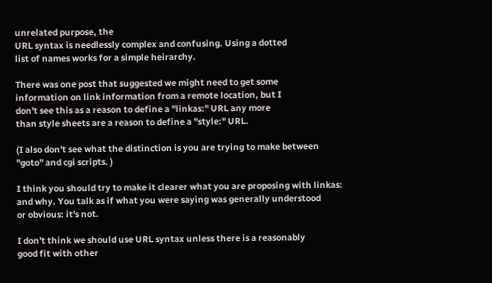unrelated purpose, the
URL syntax is needlessly complex and confusing. Using a dotted
list of names works for a simple heirarchy.

There was one post that suggested we might need to get some
information on link information from a remote location, but I
don't see this as a reason to define a "linkas:" URL any more
than style sheets are a reason to define a "style:" URL.

(I also don't see what the distinction is you are trying to make between
"goto" and cgi scripts. )

I think you should try to make it clearer what you are proposing with linkas:
and why. You talk as if what you were saying was generally understood
or obvious: it's not.

I don't think we should use URL syntax unless there is a reasonably
good fit with other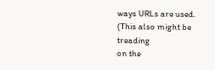ways URLs are used. (This also might be treading
on the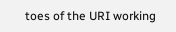toes of the URI working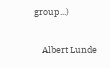group...)

    Albert Lunde